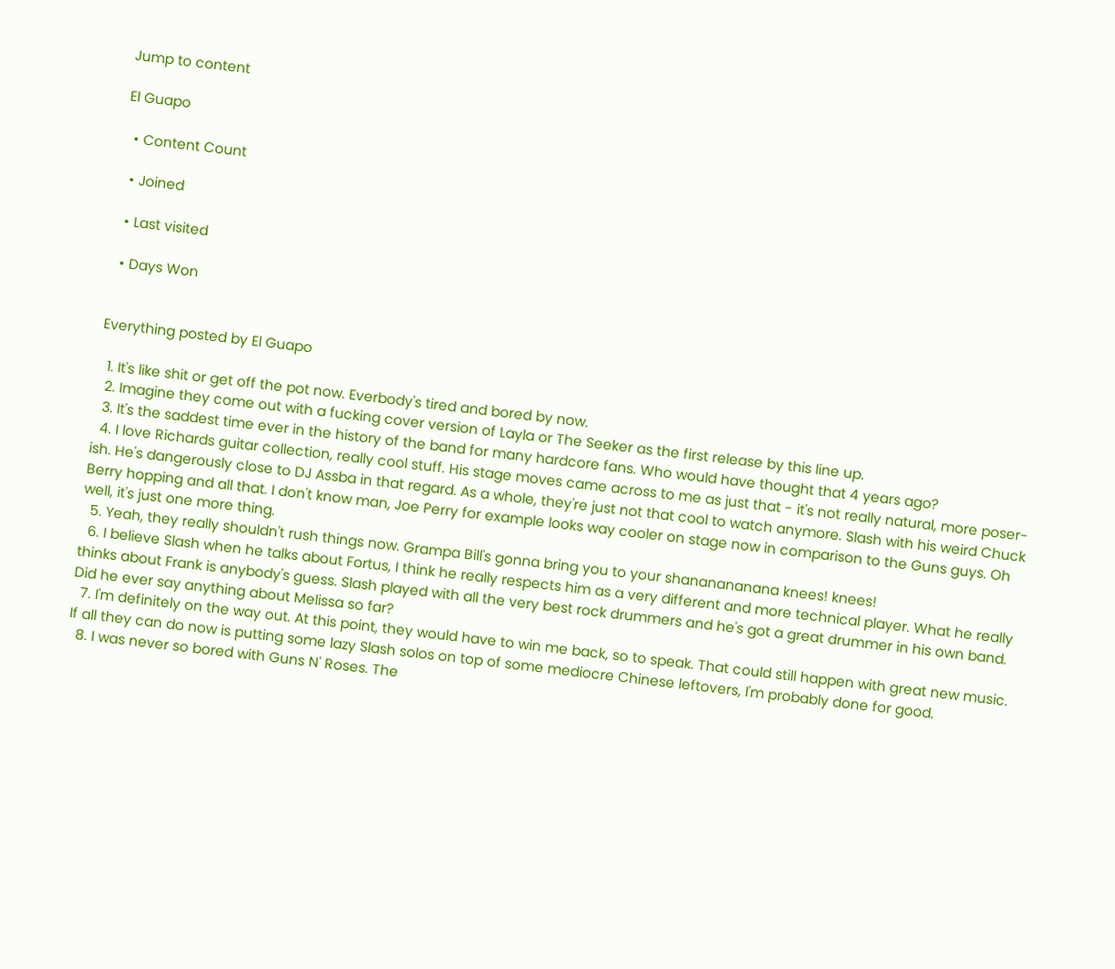Jump to content

El Guapo

  • Content Count

  • Joined

  • Last visited

  • Days Won


Everything posted by El Guapo

  1. It's like shit or get off the pot now. Everbody's tired and bored by now.
  2. Imagine they come out with a fucking cover version of Layla or The Seeker as the first release by this line up.
  3. It's the saddest time ever in the history of the band for many hardcore fans. Who would have thought that 4 years ago?
  4. I love Richards guitar collection, really cool stuff. His stage moves came across to me as just that - it's not really natural, more poser-ish. He's dangerously close to DJ Assba in that regard. As a whole, they're just not that cool to watch anymore. Slash with his weird Chuck Berry hopping and all that. I don't know man, Joe Perry for example looks way cooler on stage now in comparison to the Guns guys. Oh well, it's just one more thing.
  5. Yeah, they really shouldn't rush things now. Grampa Bill's gonna bring you to your shananananana knees! knees!
  6. I believe Slash when he talks about Fortus, I think he really respects him as a very different and more technical player. What he really thinks about Frank is anybody's guess. Slash played with all the very best rock drummers and he's got a great drummer in his own band. Did he ever say anything about Melissa so far?
  7. I'm definitely on the way out. At this point, they would have to win me back, so to speak. That could still happen with great new music. If all they can do now is putting some lazy Slash solos on top of some mediocre Chinese leftovers, I'm probably done for good.
  8. I was never so bored with Guns N' Roses. The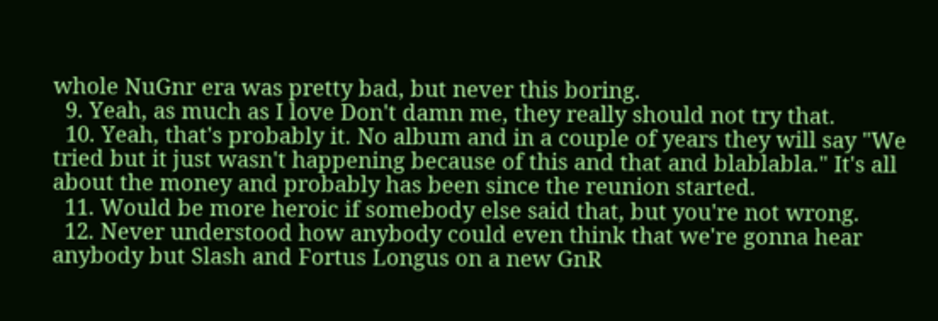whole NuGnr era was pretty bad, but never this boring.
  9. Yeah, as much as I love Don't damn me, they really should not try that.
  10. Yeah, that's probably it. No album and in a couple of years they will say "We tried but it just wasn't happening because of this and that and blablabla." It's all about the money and probably has been since the reunion started.
  11. Would be more heroic if somebody else said that, but you're not wrong.
  12. Never understood how anybody could even think that we're gonna hear anybody but Slash and Fortus Longus on a new GnR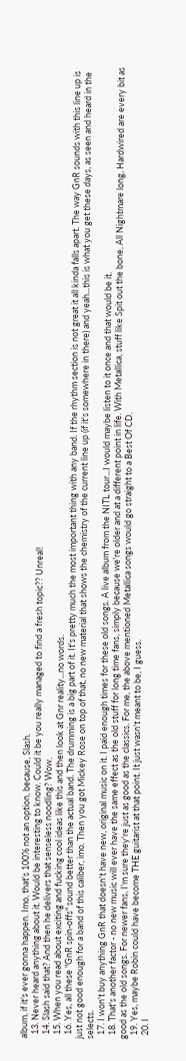album, if it's ever gonna happen. Imo, that's 100% not an option, because, Slash.
  13. Never heard anything about it. Would be interesting to know. Could it be you really managed to find a fresh topic?? Unreal!
  14. Slash said that? And then he delivers that senseless noodling? Wow.
  15. When you read about exciting and fucking cool ideas like this and then look at Gnr reality...no words.
  16. Yes, all these "GnR spin-offs" sound better than the actual band. The drumming is a big part of it. It's pretty much the most important thing with any band. If the rhythm section is not great it all kinda falls apart. The way GnR sounds with this line up is just not good enough for a band of this caliber, imo. Then you got Mickey Rose on top of that, no new material that shows the chemistry of the current line up (if it's somewhere in there) and yeah...this is what you get these days, as seen and heard in the selects.
  17. I won't buy anything GnR that doesn't have new, original music on it. I paid enough times for these old songs. A live album from the NITL tour...I would maybe listen to it once and that would be it.
  18. That's another factor - no new music will ever have the same effect as the old stuff for long time fans, simply because we're older and at a different point in life. With Metallica, stuff like Spit out the bone, All Nightmare long, Hardwired are every bit as good as the old songs. For newer fans, I'm sure they're just as good as the classics. For me, the above mentioned Metallica songs would go straight to a Best Of CD.
  19. Yes, maybe Robin could have become THE guitarist at that point. It just wasn't meant to be, I guess.
  20. I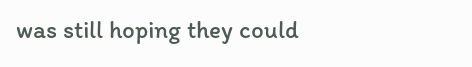was still hoping they could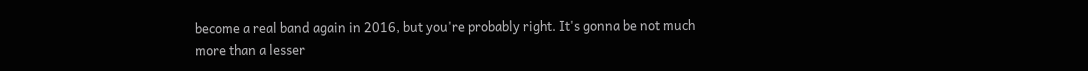become a real band again in 2016, but you're probably right. It's gonna be not much more than a lesser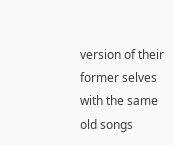version of their former selves with the same old songs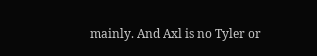mainly. And Axl is no Tyler or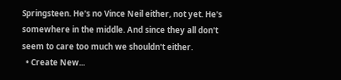Springsteen. He's no Vince Neil either, not yet. He's somewhere in the middle. And since they all don't seem to care too much we shouldn't either.
  • Create New...